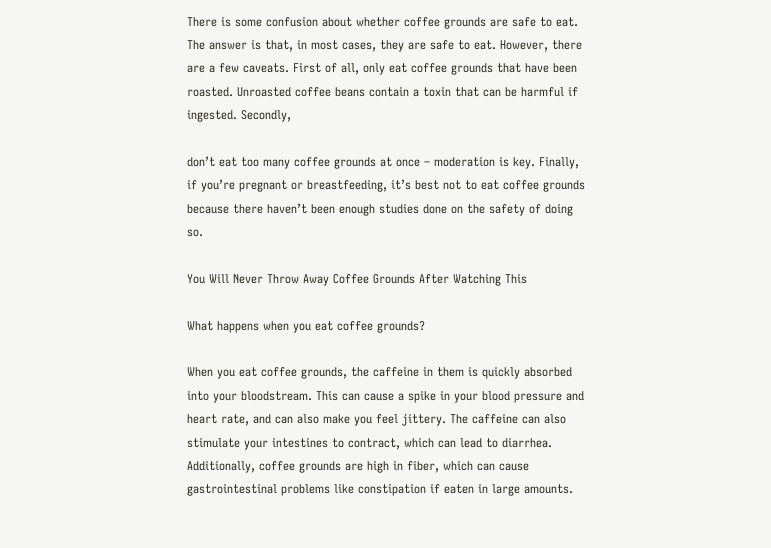There is some confusion about whether coffee grounds are safe to eat. The answer is that, in most cases, they are safe to eat. However, there are a few caveats. First of all, only eat coffee grounds that have been roasted. Unroasted coffee beans contain a toxin that can be harmful if ingested. Secondly,

don’t eat too many coffee grounds at once – moderation is key. Finally, if you’re pregnant or breastfeeding, it’s best not to eat coffee grounds because there haven’t been enough studies done on the safety of doing so.

You Will Never Throw Away Coffee Grounds After Watching This

What happens when you eat coffee grounds?

When you eat coffee grounds, the caffeine in them is quickly absorbed into your bloodstream. This can cause a spike in your blood pressure and heart rate, and can also make you feel jittery. The caffeine can also stimulate your intestines to contract, which can lead to diarrhea. Additionally, coffee grounds are high in fiber, which can cause gastrointestinal problems like constipation if eaten in large amounts.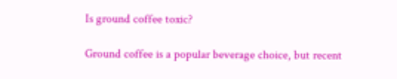Is ground coffee toxic?

Ground coffee is a popular beverage choice, but recent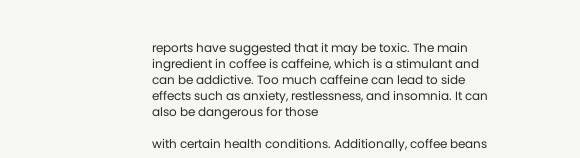reports have suggested that it may be toxic. The main ingredient in coffee is caffeine, which is a stimulant and can be addictive. Too much caffeine can lead to side effects such as anxiety, restlessness, and insomnia. It can also be dangerous for those

with certain health conditions. Additionally, coffee beans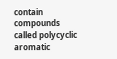contain compounds called polycyclic aromatic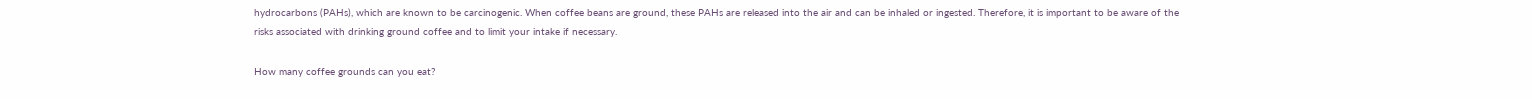hydrocarbons (PAHs), which are known to be carcinogenic. When coffee beans are ground, these PAHs are released into the air and can be inhaled or ingested. Therefore, it is important to be aware of the risks associated with drinking ground coffee and to limit your intake if necessary.

How many coffee grounds can you eat?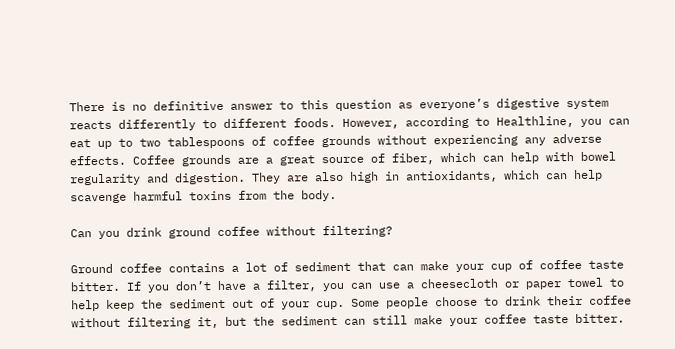There is no definitive answer to this question as everyone’s digestive system reacts differently to different foods. However, according to Healthline, you can eat up to two tablespoons of coffee grounds without experiencing any adverse effects. Coffee grounds are a great source of fiber, which can help with bowel regularity and digestion. They are also high in antioxidants, which can help scavenge harmful toxins from the body.

Can you drink ground coffee without filtering?

Ground coffee contains a lot of sediment that can make your cup of coffee taste bitter. If you don’t have a filter, you can use a cheesecloth or paper towel to help keep the sediment out of your cup. Some people choose to drink their coffee without filtering it, but the sediment can still make your coffee taste bitter.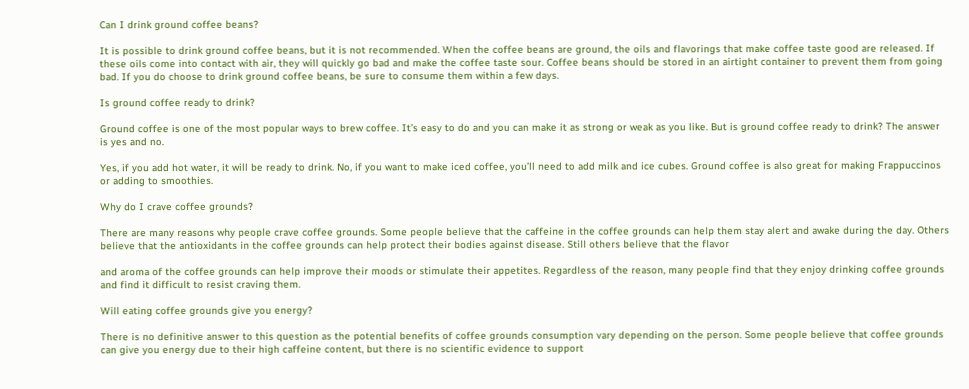Can I drink ground coffee beans?

It is possible to drink ground coffee beans, but it is not recommended. When the coffee beans are ground, the oils and flavorings that make coffee taste good are released. If these oils come into contact with air, they will quickly go bad and make the coffee taste sour. Coffee beans should be stored in an airtight container to prevent them from going bad. If you do choose to drink ground coffee beans, be sure to consume them within a few days.

Is ground coffee ready to drink?

Ground coffee is one of the most popular ways to brew coffee. It’s easy to do and you can make it as strong or weak as you like. But is ground coffee ready to drink? The answer is yes and no.

Yes, if you add hot water, it will be ready to drink. No, if you want to make iced coffee, you’ll need to add milk and ice cubes. Ground coffee is also great for making Frappuccinos or adding to smoothies.

Why do I crave coffee grounds?

There are many reasons why people crave coffee grounds. Some people believe that the caffeine in the coffee grounds can help them stay alert and awake during the day. Others believe that the antioxidants in the coffee grounds can help protect their bodies against disease. Still others believe that the flavor

and aroma of the coffee grounds can help improve their moods or stimulate their appetites. Regardless of the reason, many people find that they enjoy drinking coffee grounds and find it difficult to resist craving them.

Will eating coffee grounds give you energy?

There is no definitive answer to this question as the potential benefits of coffee grounds consumption vary depending on the person. Some people believe that coffee grounds can give you energy due to their high caffeine content, but there is no scientific evidence to support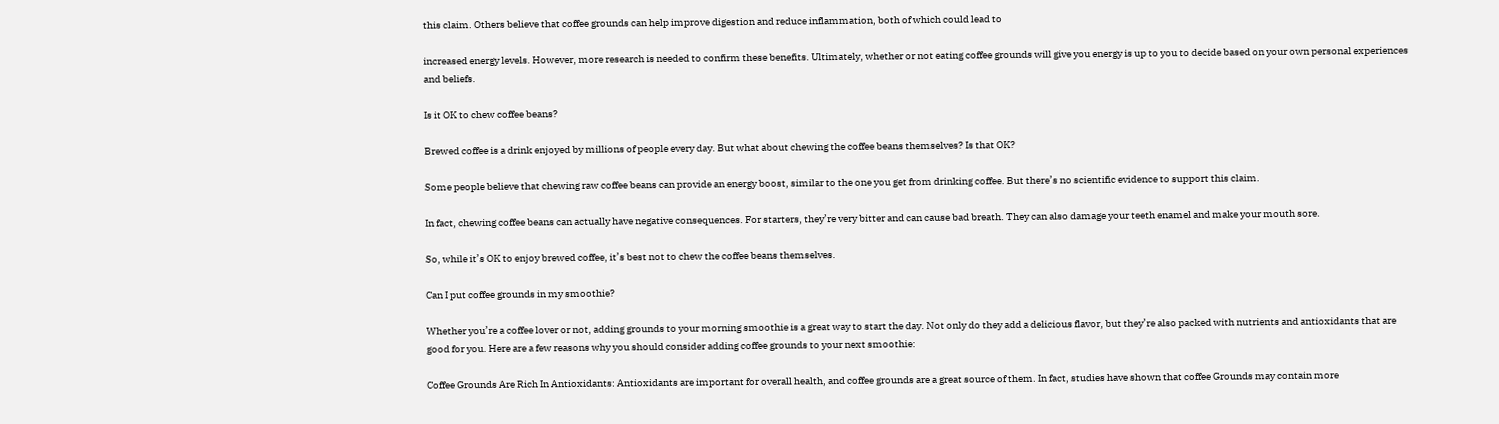this claim. Others believe that coffee grounds can help improve digestion and reduce inflammation, both of which could lead to

increased energy levels. However, more research is needed to confirm these benefits. Ultimately, whether or not eating coffee grounds will give you energy is up to you to decide based on your own personal experiences and beliefs.

Is it OK to chew coffee beans?

Brewed coffee is a drink enjoyed by millions of people every day. But what about chewing the coffee beans themselves? Is that OK?

Some people believe that chewing raw coffee beans can provide an energy boost, similar to the one you get from drinking coffee. But there’s no scientific evidence to support this claim.

In fact, chewing coffee beans can actually have negative consequences. For starters, they’re very bitter and can cause bad breath. They can also damage your teeth enamel and make your mouth sore.

So, while it’s OK to enjoy brewed coffee, it’s best not to chew the coffee beans themselves.

Can I put coffee grounds in my smoothie?

Whether you’re a coffee lover or not, adding grounds to your morning smoothie is a great way to start the day. Not only do they add a delicious flavor, but they’re also packed with nutrients and antioxidants that are good for you. Here are a few reasons why you should consider adding coffee grounds to your next smoothie:

Coffee Grounds Are Rich In Antioxidants: Antioxidants are important for overall health, and coffee grounds are a great source of them. In fact, studies have shown that coffee Grounds may contain more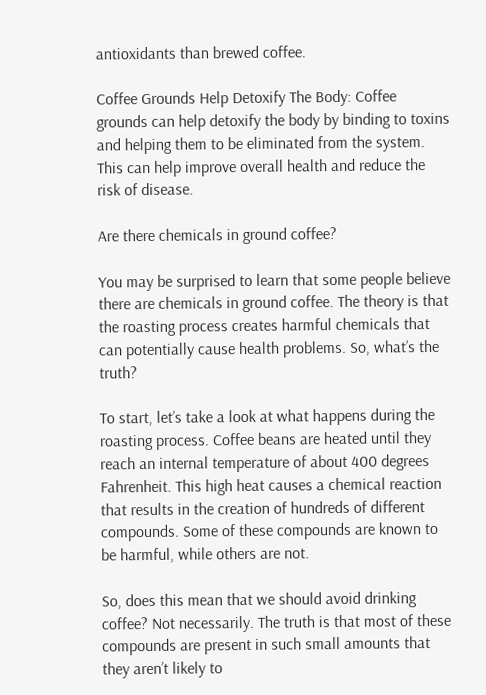antioxidants than brewed coffee.

Coffee Grounds Help Detoxify The Body: Coffee grounds can help detoxify the body by binding to toxins and helping them to be eliminated from the system. This can help improve overall health and reduce the risk of disease.

Are there chemicals in ground coffee?

You may be surprised to learn that some people believe there are chemicals in ground coffee. The theory is that the roasting process creates harmful chemicals that can potentially cause health problems. So, what’s the truth?

To start, let’s take a look at what happens during the roasting process. Coffee beans are heated until they reach an internal temperature of about 400 degrees Fahrenheit. This high heat causes a chemical reaction that results in the creation of hundreds of different compounds. Some of these compounds are known to be harmful, while others are not.

So, does this mean that we should avoid drinking coffee? Not necessarily. The truth is that most of these compounds are present in such small amounts that they aren’t likely to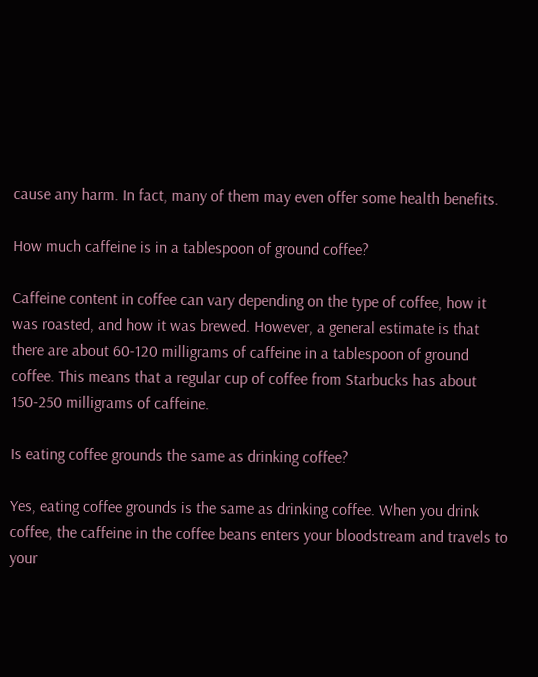cause any harm. In fact, many of them may even offer some health benefits.

How much caffeine is in a tablespoon of ground coffee?

Caffeine content in coffee can vary depending on the type of coffee, how it was roasted, and how it was brewed. However, a general estimate is that there are about 60-120 milligrams of caffeine in a tablespoon of ground coffee. This means that a regular cup of coffee from Starbucks has about 150-250 milligrams of caffeine.

Is eating coffee grounds the same as drinking coffee?

Yes, eating coffee grounds is the same as drinking coffee. When you drink coffee, the caffeine in the coffee beans enters your bloodstream and travels to your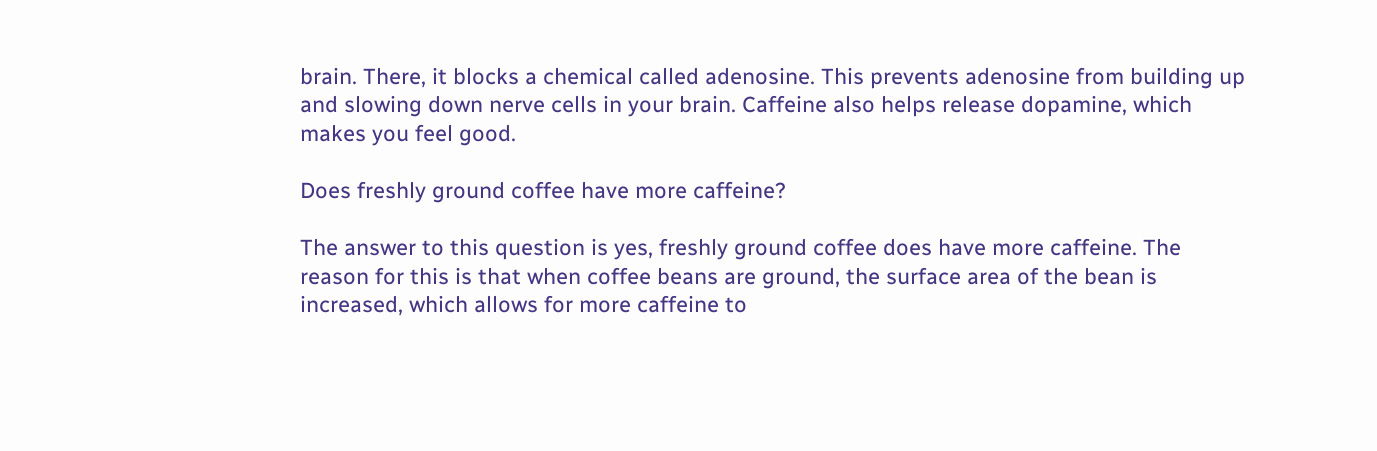brain. There, it blocks a chemical called adenosine. This prevents adenosine from building up and slowing down nerve cells in your brain. Caffeine also helps release dopamine, which makes you feel good.

Does freshly ground coffee have more caffeine?

The answer to this question is yes, freshly ground coffee does have more caffeine. The reason for this is that when coffee beans are ground, the surface area of the bean is increased, which allows for more caffeine to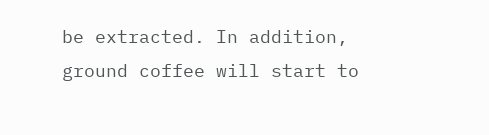be extracted. In addition, ground coffee will start to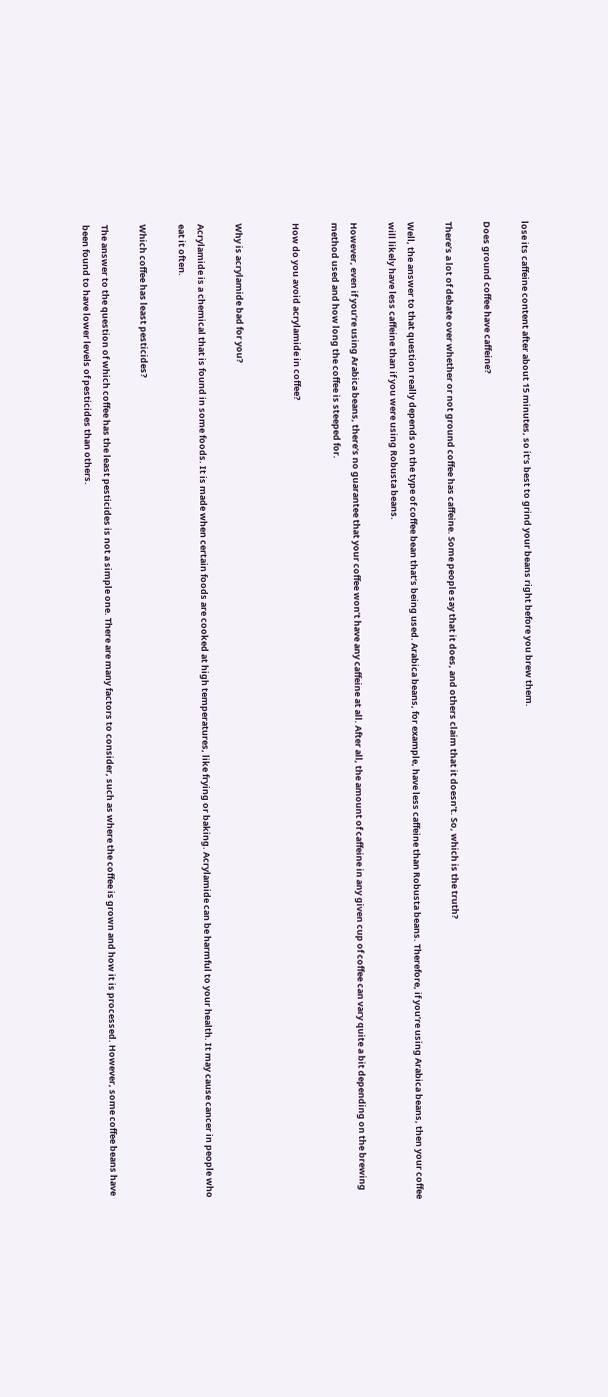lose its caffeine content after about 15 minutes, so it’s best to grind your beans right before you brew them.

Does ground coffee have caffeine?

There’s a lot of debate over whether or not ground coffee has caffeine. Some people say that it does, and others claim that it doesn’t. So, which is the truth?

Well, the answer to that question really depends on the type of coffee bean that’s being used. Arabica beans, for example, have less caffeine than Robusta beans. Therefore, if you’re using Arabica beans, then your coffee will likely have less caffeine than if you were using Robusta beans.

However, even if you’re using Arabica beans, there’s no guarantee that your coffee won’t have any caffeine at all. After all, the amount of caffeine in any given cup of coffee can vary quite a bit depending on the brewing method used and how long the coffee is steeped for.

How do you avoid acrylamide in coffee?


Why is acrylamide bad for you?

Acrylamide is a chemical that is found in some foods. It is made when certain foods are cooked at high temperatures, like frying or baking. Acrylamide can be harmful to your health. It may cause cancer in people who eat it often.

Which coffee has least pesticides?

The answer to the question of which coffee has the least pesticides is not a simple one. There are many factors to consider, such as where the coffee is grown and how it is processed. However, some coffee beans have been found to have lower levels of pesticides than others.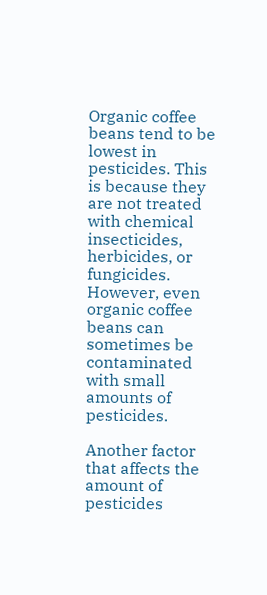Organic coffee beans tend to be lowest in pesticides. This is because they are not treated with chemical insecticides, herbicides, or fungicides. However, even organic coffee beans can sometimes be contaminated with small amounts of pesticides.

Another factor that affects the amount of pesticides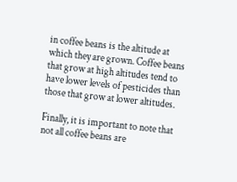in coffee beans is the altitude at which they are grown. Coffee beans that grow at high altitudes tend to have lower levels of pesticides than those that grow at lower altitudes.

Finally, it is important to note that not all coffee beans are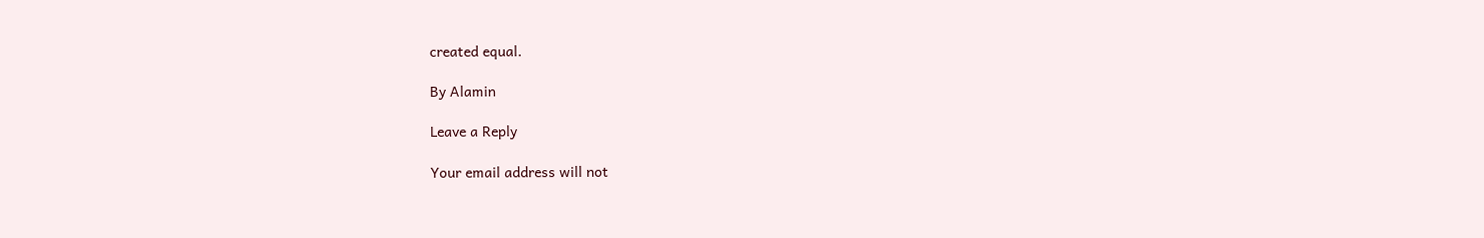created equal.

By Alamin

Leave a Reply

Your email address will not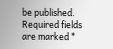be published. Required fields are marked *